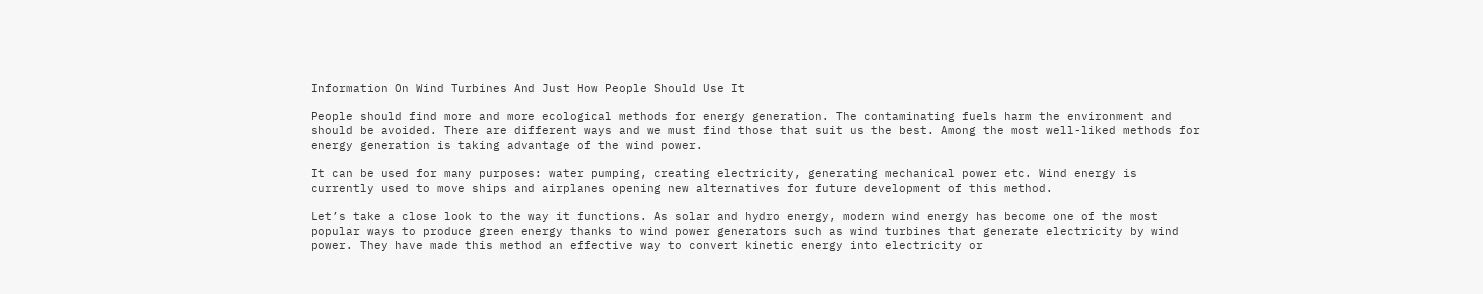Information On Wind Turbines And Just How People Should Use It

People should find more and more ecological methods for energy generation. The contaminating fuels harm the environment and should be avoided. There are different ways and we must find those that suit us the best. Among the most well-liked methods for energy generation is taking advantage of the wind power.

It can be used for many purposes: water pumping, creating electricity, generating mechanical power etc. Wind energy is currently used to move ships and airplanes opening new alternatives for future development of this method.

Let’s take a close look to the way it functions. As solar and hydro energy, modern wind energy has become one of the most popular ways to produce green energy thanks to wind power generators such as wind turbines that generate electricity by wind power. They have made this method an effective way to convert kinetic energy into electricity or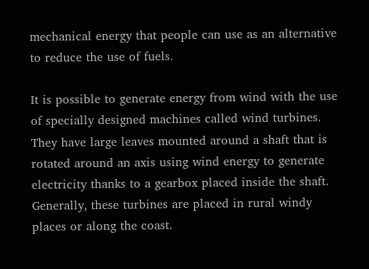mechanical energy that people can use as an alternative to reduce the use of fuels.

It is possible to generate energy from wind with the use of specially designed machines called wind turbines. They have large leaves mounted around a shaft that is rotated around an axis using wind energy to generate electricity thanks to a gearbox placed inside the shaft. Generally, these turbines are placed in rural windy places or along the coast.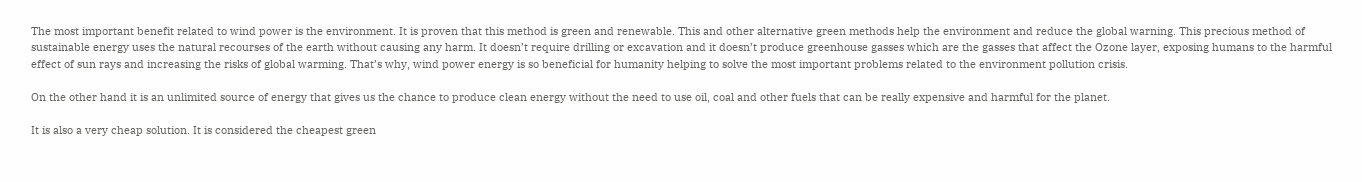The most important benefit related to wind power is the environment. It is proven that this method is green and renewable. This and other alternative green methods help the environment and reduce the global warning. This precious method of sustainable energy uses the natural recourses of the earth without causing any harm. It doesn’t require drilling or excavation and it doesn’t produce greenhouse gasses which are the gasses that affect the Ozone layer, exposing humans to the harmful effect of sun rays and increasing the risks of global warming. That’s why, wind power energy is so beneficial for humanity helping to solve the most important problems related to the environment pollution crisis.

On the other hand it is an unlimited source of energy that gives us the chance to produce clean energy without the need to use oil, coal and other fuels that can be really expensive and harmful for the planet.

It is also a very cheap solution. It is considered the cheapest green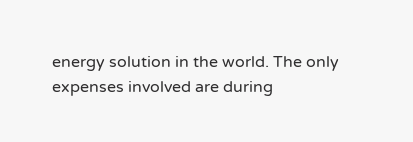energy solution in the world. The only expenses involved are during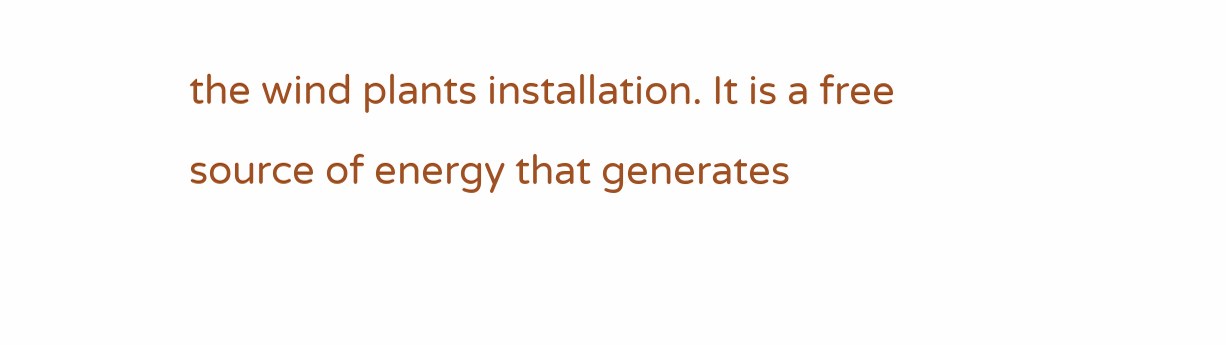the wind plants installation. It is a free source of energy that generates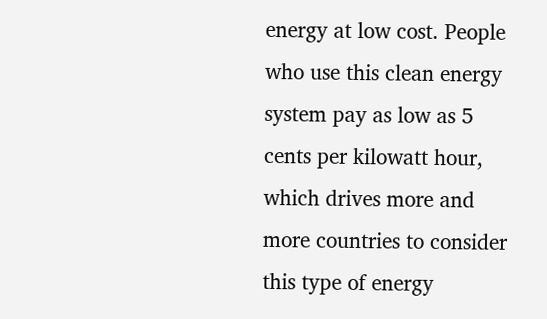energy at low cost. People who use this clean energy system pay as low as 5 cents per kilowatt hour, which drives more and more countries to consider this type of energy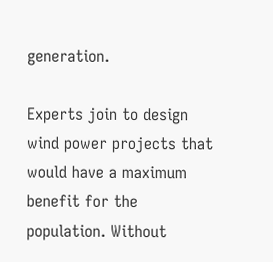generation.

Experts join to design wind power projects that would have a maximum benefit for the population. Without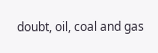doubt, oil, coal and gas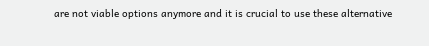are not viable options anymore and it is crucial to use these alternative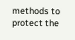methods to protect the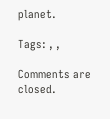planet.

Tags: , ,

Comments are closed.